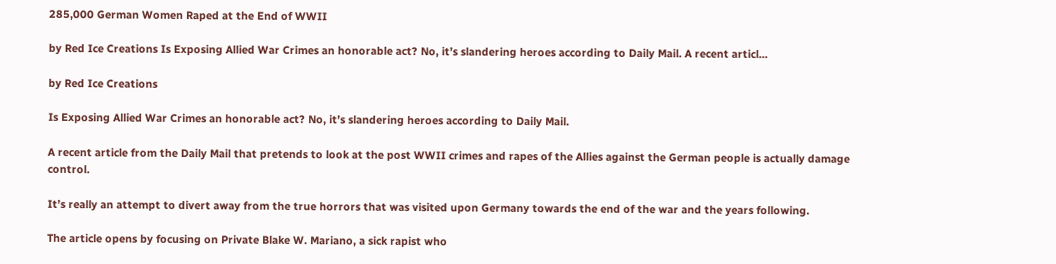285,000 German Women Raped at the End of WWII

by Red Ice Creations Is Exposing Allied War Crimes an honorable act? No, it’s slandering heroes according to Daily Mail. A recent articl...

by Red Ice Creations

Is Exposing Allied War Crimes an honorable act? No, it’s slandering heroes according to Daily Mail.

A recent article from the Daily Mail that pretends to look at the post WWII crimes and rapes of the Allies against the German people is actually damage control.

It’s really an attempt to divert away from the true horrors that was visited upon Germany towards the end of the war and the years following.

The article opens by focusing on Private Blake W. Mariano, a sick rapist who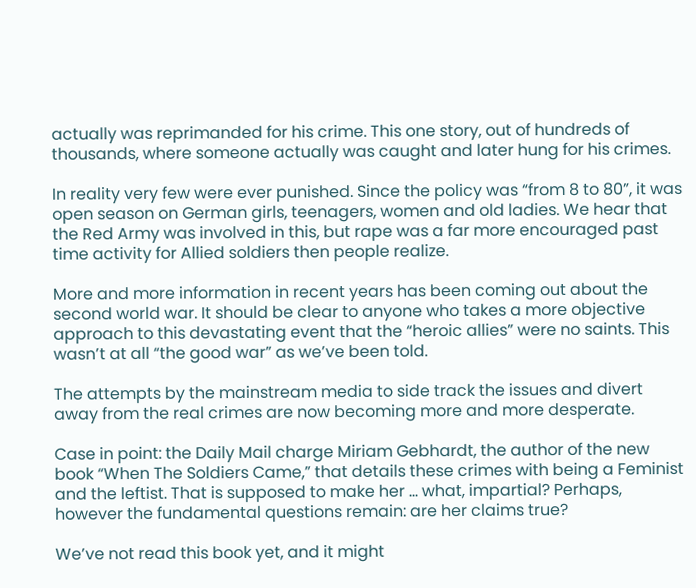actually was reprimanded for his crime. This one story, out of hundreds of thousands, where someone actually was caught and later hung for his crimes.

In reality very few were ever punished. Since the policy was “from 8 to 80”, it was open season on German girls, teenagers, women and old ladies. We hear that the Red Army was involved in this, but rape was a far more encouraged past time activity for Allied soldiers then people realize.

More and more information in recent years has been coming out about the second world war. It should be clear to anyone who takes a more objective approach to this devastating event that the “heroic allies” were no saints. This wasn’t at all “the good war” as we’ve been told.

The attempts by the mainstream media to side track the issues and divert away from the real crimes are now becoming more and more desperate.

Case in point: the Daily Mail charge Miriam Gebhardt, the author of the new book “When The Soldiers Came,” that details these crimes with being a Feminist and the leftist. That is supposed to make her … what, impartial? Perhaps, however the fundamental questions remain: are her claims true?

We’ve not read this book yet, and it might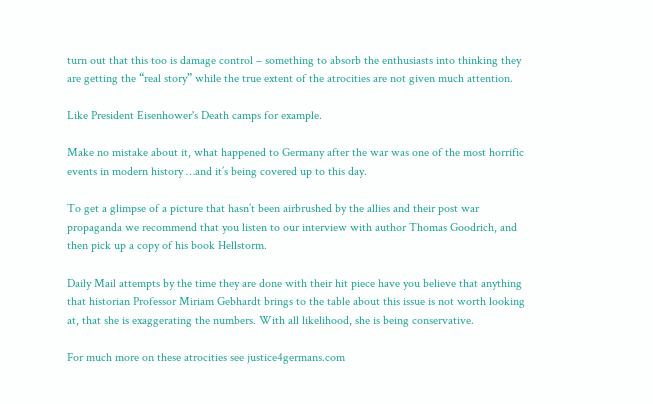turn out that this too is damage control – something to absorb the enthusiasts into thinking they are getting the “real story” while the true extent of the atrocities are not given much attention.

Like President Eisenhower's Death camps for example.

Make no mistake about it, what happened to Germany after the war was one of the most horrific events in modern history …and it’s being covered up to this day.

To get a glimpse of a picture that hasn’t been airbrushed by the allies and their post war propaganda we recommend that you listen to our interview with author Thomas Goodrich, and then pick up a copy of his book Hellstorm.

Daily Mail attempts by the time they are done with their hit piece have you believe that anything that historian Professor Miriam Gebhardt brings to the table about this issue is not worth looking at, that she is exaggerating the numbers. With all likelihood, she is being conservative.

For much more on these atrocities see justice4germans.com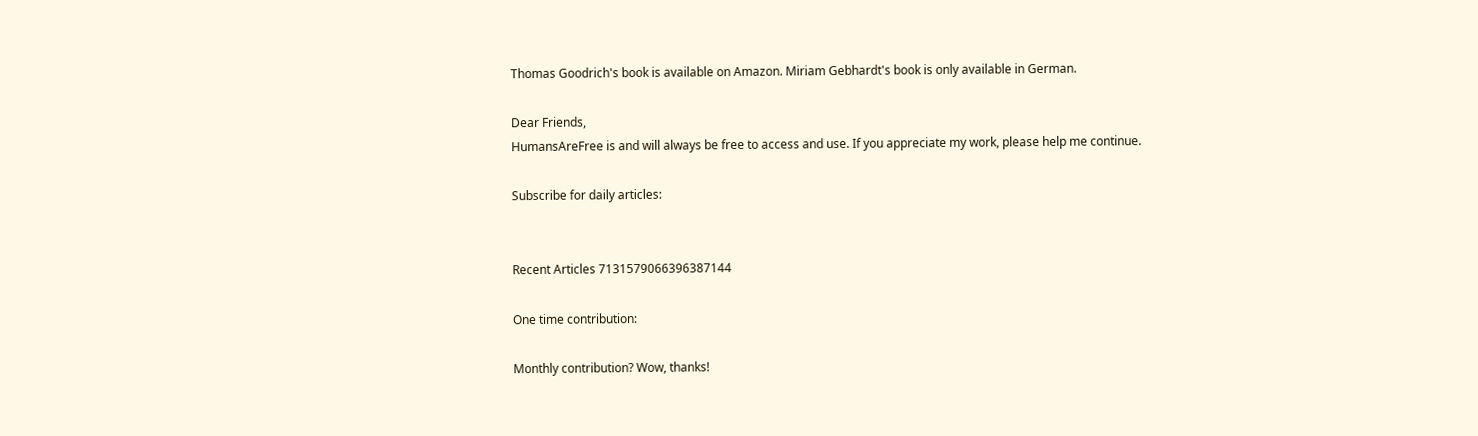Thomas Goodrich's book is available on Amazon. Miriam Gebhardt's book is only available in German.

Dear Friends,
HumansAreFree is and will always be free to access and use. If you appreciate my work, please help me continue.

Subscribe for daily articles:


Recent Articles 7131579066396387144

One time contribution:

Monthly contribution? Wow, thanks!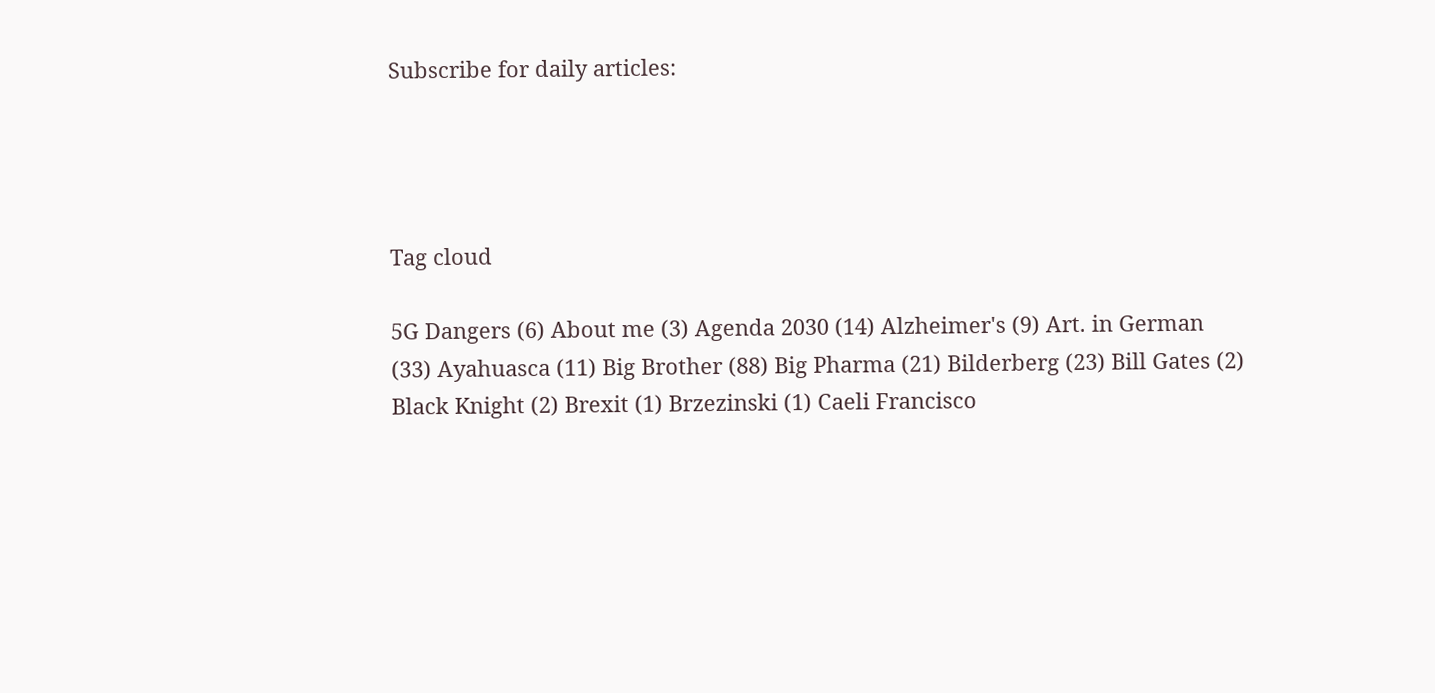Subscribe for daily articles:




Tag cloud

5G Dangers (6) About me (3) Agenda 2030 (14) Alzheimer's (9) Art. in German (33) Ayahuasca (11) Big Brother (88) Big Pharma (21) Bilderberg (23) Bill Gates (2) Black Knight (2) Brexit (1) Brzezinski (1) Caeli Francisco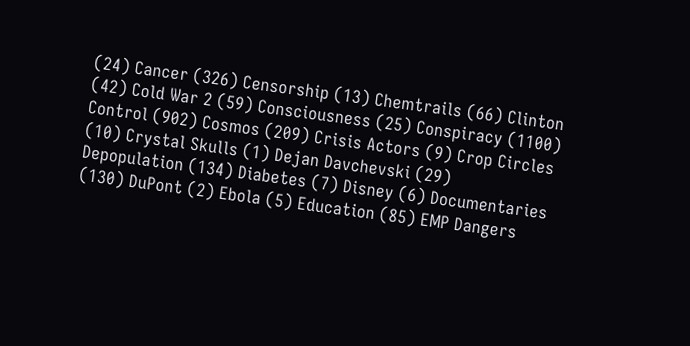(24) Cancer (326) Censorship (13) Chemtrails (66) Clinton (42) Cold War 2 (59) Consciousness (25) Conspiracy (1100) Control (902) Cosmos (209) Crisis Actors (9) Crop Circles (10) Crystal Skulls (1) Dejan Davchevski (29) Depopulation (134) Diabetes (7) Disney (6) Documentaries (130) DuPont (2) Ebola (5) Education (85) EMP Dangers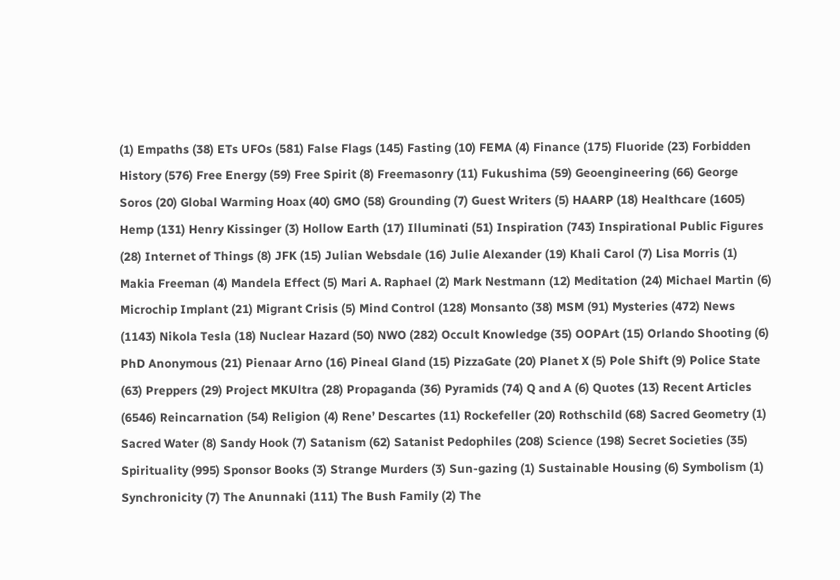(1) Empaths (38) ETs UFOs (581) False Flags (145) Fasting (10) FEMA (4) Finance (175) Fluoride (23) Forbidden History (576) Free Energy (59) Free Spirit (8) Freemasonry (11) Fukushima (59) Geoengineering (66) George Soros (20) Global Warming Hoax (40) GMO (58) Grounding (7) Guest Writers (5) HAARP (18) Healthcare (1605) Hemp (131) Henry Kissinger (3) Hollow Earth (17) Illuminati (51) Inspiration (743) Inspirational Public Figures (28) Internet of Things (8) JFK (15) Julian Websdale (16) Julie Alexander (19) Khali Carol (7) Lisa Morris (1) Makia Freeman (4) Mandela Effect (5) Mari A. Raphael (2) Mark Nestmann (12) Meditation (24) Michael Martin (6) Microchip Implant (21) Migrant Crisis (5) Mind Control (128) Monsanto (38) MSM (91) Mysteries (472) News (1143) Nikola Tesla (18) Nuclear Hazard (50) NWO (282) Occult Knowledge (35) OOPArt (15) Orlando Shooting (6) PhD Anonymous (21) Pienaar Arno (16) Pineal Gland (15) PizzaGate (20) Planet X (5) Pole Shift (9) Police State (63) Preppers (29) Project MKUltra (28) Propaganda (36) Pyramids (74) Q and A (6) Quotes (13) Recent Articles (6546) Reincarnation (54) Religion (4) Rene’ Descartes (11) Rockefeller (20) Rothschild (68) Sacred Geometry (1) Sacred Water (8) Sandy Hook (7) Satanism (62) Satanist Pedophiles (208) Science (198) Secret Societies (35) Spirituality (995) Sponsor Books (3) Strange Murders (3) Sun-gazing (1) Sustainable Housing (6) Symbolism (1) Synchronicity (7) The Anunnaki (111) The Bush Family (2) The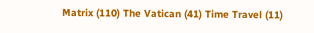Matrix (110) The Vatican (41) Time Travel (11)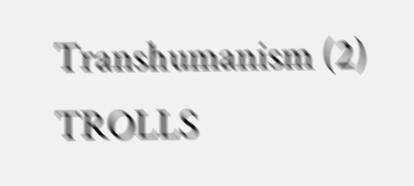Transhumanism (2) TROLLS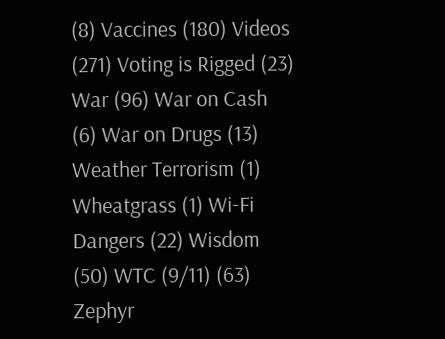(8) Vaccines (180) Videos (271) Voting is Rigged (23) War (96) War on Cash (6) War on Drugs (13) Weather Terrorism (1) Wheatgrass (1) Wi-Fi Dangers (22) Wisdom (50) WTC (9/11) (63) Zephyr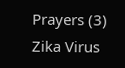Prayers (3) Zika Virus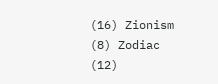(16) Zionism (8) Zodiac (12)